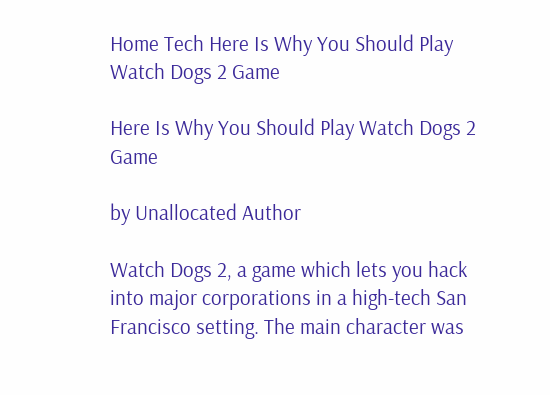Home Tech Here Is Why You Should Play Watch Dogs 2 Game

Here Is Why You Should Play Watch Dogs 2 Game

by Unallocated Author

Watch Dogs 2, a game which lets you hack into major corporations in a high-tech San Francisco setting. The main character was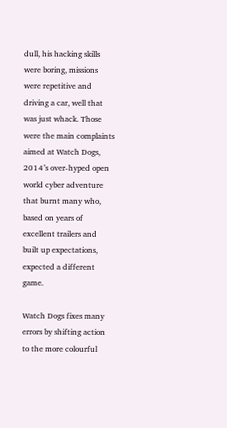dull, his hacking skills were boring, missions were repetitive and driving a car, well that was just whack. Those were the main complaints aimed at Watch Dogs, 2014’s over-hyped open world cyber adventure that burnt many who, based on years of excellent trailers and built up expectations, expected a different game.

Watch Dogs fixes many errors by shifting action to the more colourful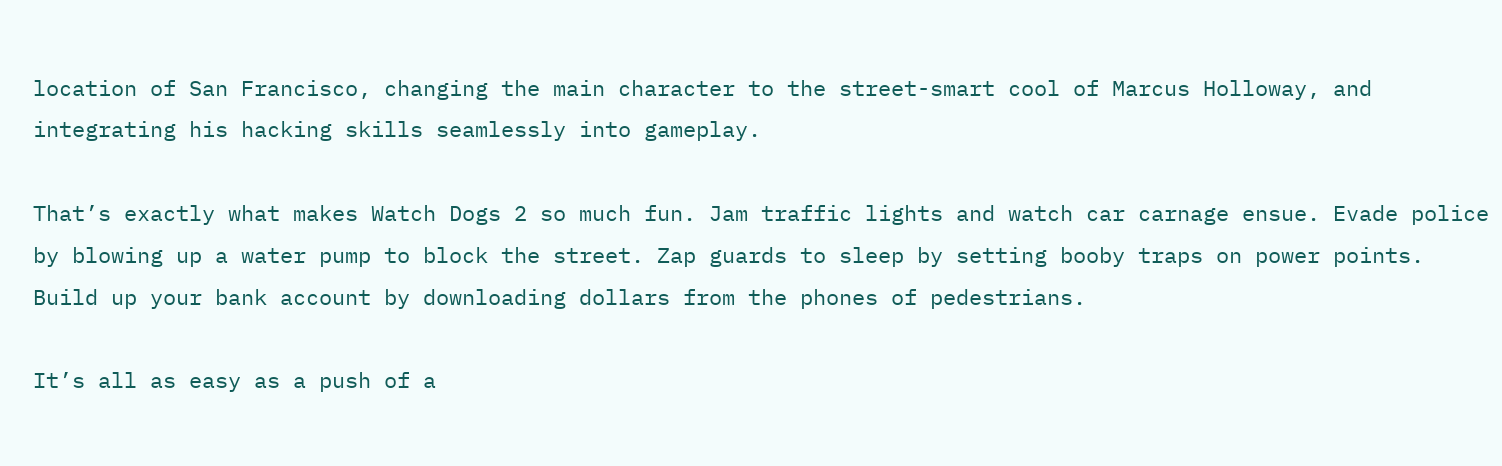location of San Francisco, changing the main character to the street-smart cool of Marcus Holloway, and integrating his hacking skills seamlessly into gameplay.

That’s exactly what makes Watch Dogs 2 so much fun. Jam traffic lights and watch car carnage ensue. Evade police by blowing up a water pump to block the street. Zap guards to sleep by setting booby traps on power points. Build up your bank account by downloading dollars from the phones of pedestrians.

It’s all as easy as a push of a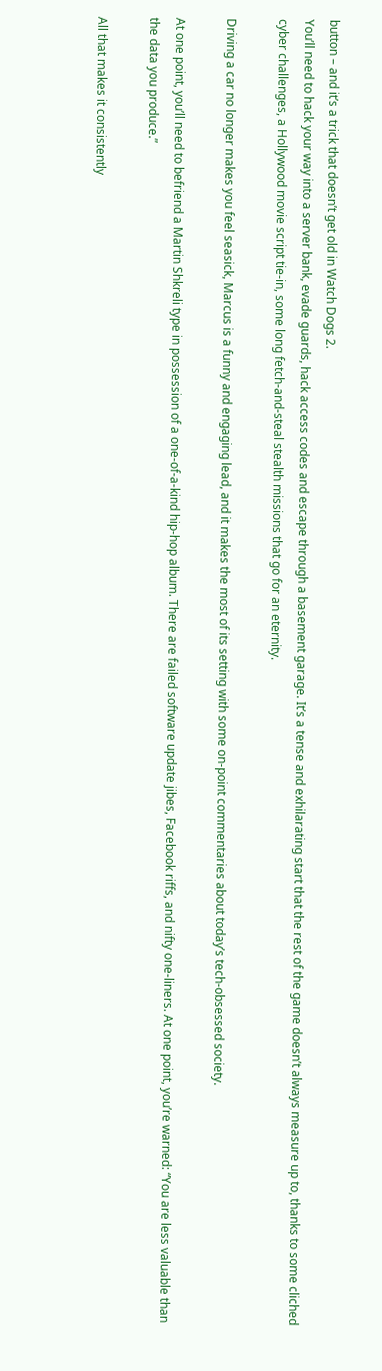button – and it’s a trick that doesn’t get old in Watch Dogs 2.
You’ll need to hack your way into a server bank, evade guards, hack access codes and escape through a basement garage. It’s a tense and exhilarating start that the rest of the game doesn’t always measure up to, thanks to some cliched cyber challenges, a Hollywood movie script tie-in, some long fetch-and-steal stealth missions that go for an eternity.

Driving a car no longer makes you feel seasick, Marcus is a funny and engaging lead, and it makes the most of its setting with some on-point commentaries about today’s tech-obsessed society.

At one point, you’ll need to befriend a Martin Shkreli type in possession of a one-of-a-kind hip-hop album. There are failed software update jibes, Facebook riffs, and nifty one-liners. At one point, you’re warned: “You are less valuable than the data you produce.”

All that makes it consistently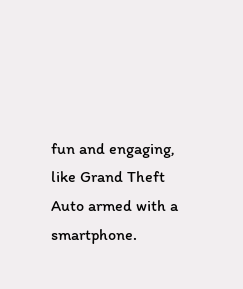fun and engaging, like Grand Theft Auto armed with a smartphone.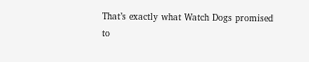That’s exactly what Watch Dogs promised to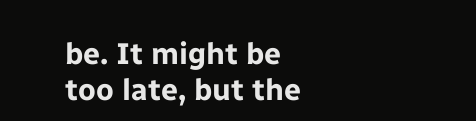be. It might be too late, but the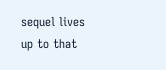sequel lives up to that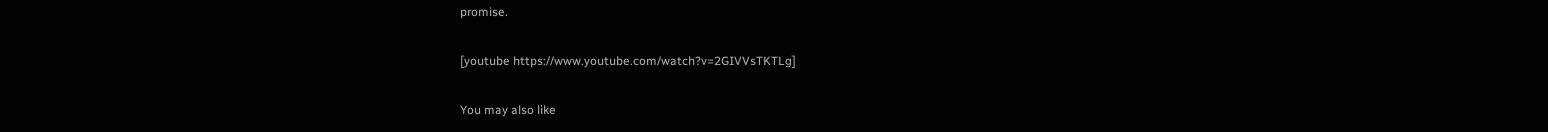promise.

[youtube https://www.youtube.com/watch?v=2GIVVsTKTLg]

You may also like